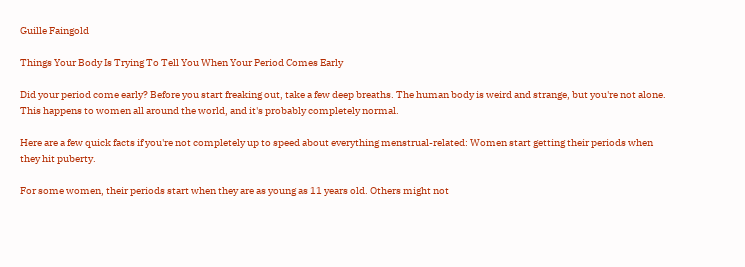Guille Faingold

Things Your Body Is Trying To Tell You When Your Period Comes Early

Did your period come early? Before you start freaking out, take a few deep breaths. The human body is weird and strange, but you're not alone. This happens to women all around the world, and it's probably completely normal.

Here are a few quick facts if you're not completely up to speed about everything menstrual-related: Women start getting their periods when they hit puberty.

For some women, their periods start when they are as young as 11 years old. Others might not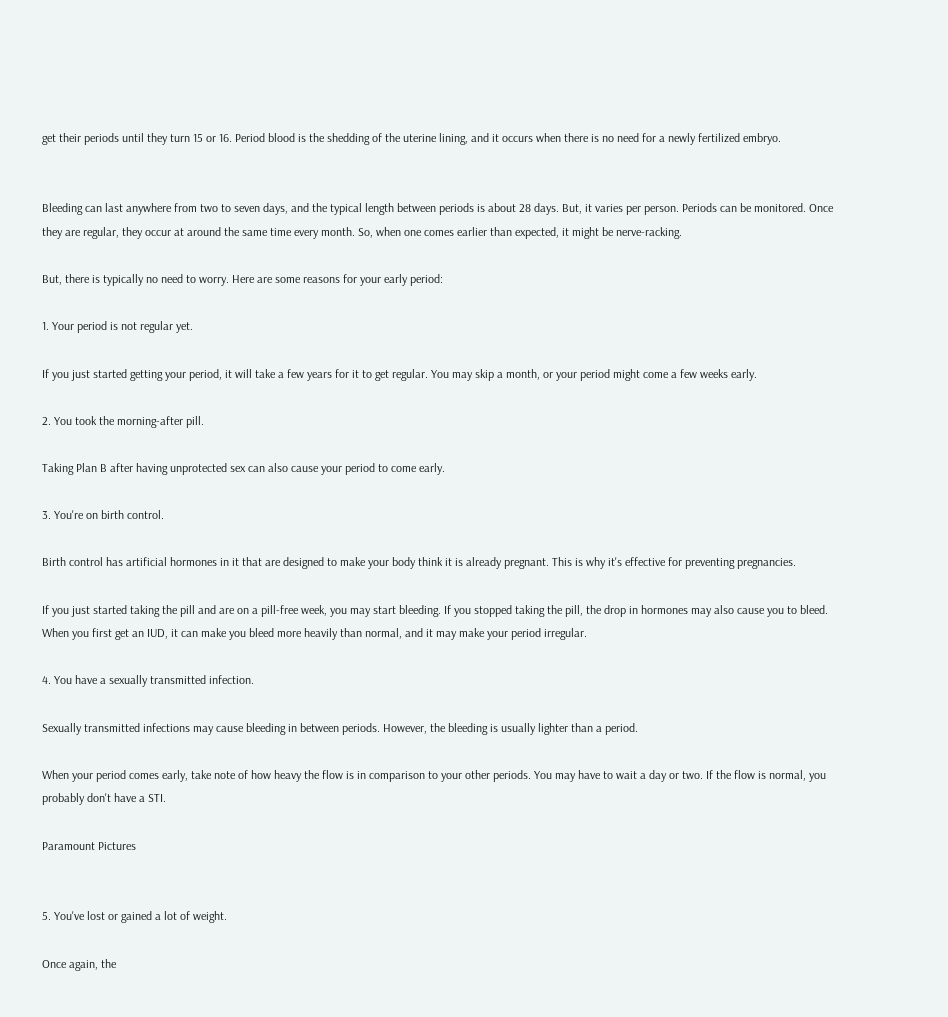get their periods until they turn 15 or 16. Period blood is the shedding of the uterine lining, and it occurs when there is no need for a newly fertilized embryo.


Bleeding can last anywhere from two to seven days, and the typical length between periods is about 28 days. But, it varies per person. Periods can be monitored. Once they are regular, they occur at around the same time every month. So, when one comes earlier than expected, it might be nerve-racking.

But, there is typically no need to worry. Here are some reasons for your early period:

1. Your period is not regular yet.

If you just started getting your period, it will take a few years for it to get regular. You may skip a month, or your period might come a few weeks early.

2. You took the morning-after pill.

Taking Plan B after having unprotected sex can also cause your period to come early.

3. You're on birth control.

Birth control has artificial hormones in it that are designed to make your body think it is already pregnant. This is why it's effective for preventing pregnancies.

If you just started taking the pill and are on a pill-free week, you may start bleeding. If you stopped taking the pill, the drop in hormones may also cause you to bleed. When you first get an IUD, it can make you bleed more heavily than normal, and it may make your period irregular.

4. You have a sexually transmitted infection.

Sexually transmitted infections may cause bleeding in between periods. However, the bleeding is usually lighter than a period.

When your period comes early, take note of how heavy the flow is in comparison to your other periods. You may have to wait a day or two. If the flow is normal, you probably don't have a STI.

Paramount Pictures


5. You've lost or gained a lot of weight.

Once again, the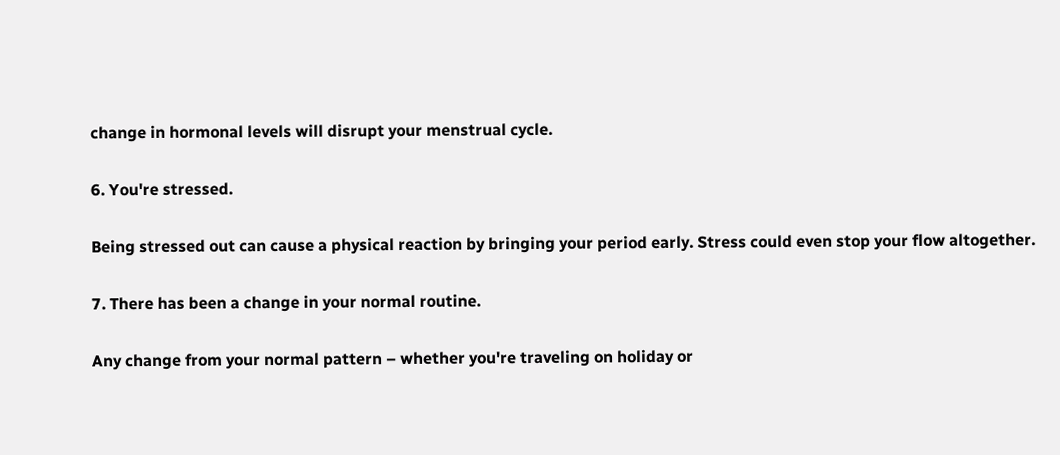change in hormonal levels will disrupt your menstrual cycle.

6. You're stressed.

Being stressed out can cause a physical reaction by bringing your period early. Stress could even stop your flow altogether.

7. There has been a change in your normal routine.

Any change from your normal pattern – whether you're traveling on holiday or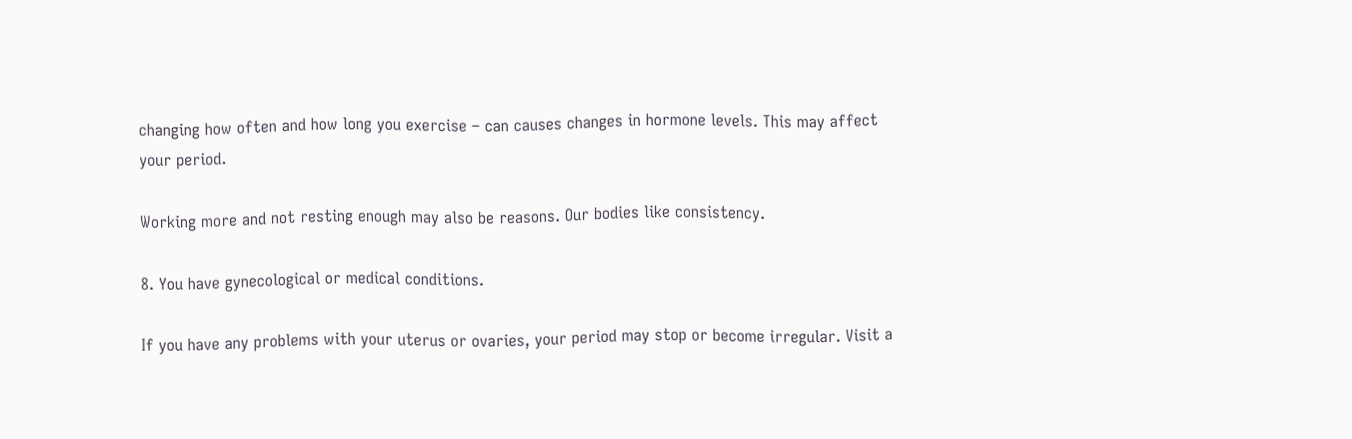changing how often and how long you exercise – can causes changes in hormone levels. This may affect your period.

Working more and not resting enough may also be reasons. Our bodies like consistency.

8. You have gynecological or medical conditions.

If you have any problems with your uterus or ovaries, your period may stop or become irregular. Visit a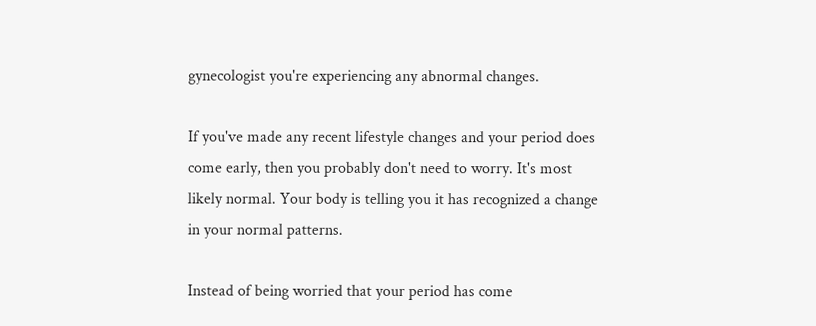gynecologist you're experiencing any abnormal changes.

If you've made any recent lifestyle changes and your period does come early, then you probably don't need to worry. It's most likely normal. Your body is telling you it has recognized a change in your normal patterns.

Instead of being worried that your period has come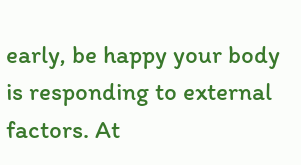early, be happy your body is responding to external factors. At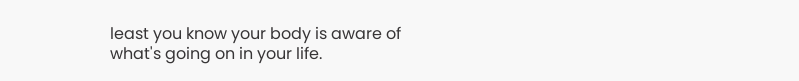least you know your body is aware of what's going on in your life.